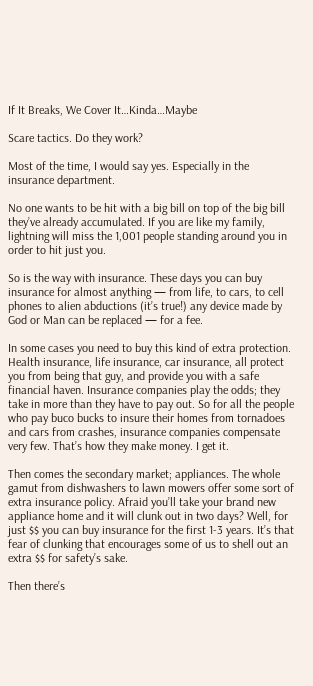If It Breaks, We Cover It…Kinda…Maybe

Scare tactics. Do they work?

Most of the time, I would say yes. Especially in the insurance department.

No one wants to be hit with a big bill on top of the big bill they’ve already accumulated. If you are like my family, lightning will miss the 1,001 people standing around you in order to hit just you.

So is the way with insurance. These days you can buy insurance for almost anything — from life, to cars, to cell phones to alien abductions (it’s true!) any device made by God or Man can be replaced — for a fee.

In some cases you need to buy this kind of extra protection. Health insurance, life insurance, car insurance, all protect you from being that guy, and provide you with a safe financial haven. Insurance companies play the odds; they take in more than they have to pay out. So for all the people who pay buco bucks to insure their homes from tornadoes and cars from crashes, insurance companies compensate very few. That’s how they make money. I get it.

Then comes the secondary market; appliances. The whole gamut from dishwashers to lawn mowers offer some sort of extra insurance policy. Afraid you’ll take your brand new appliance home and it will clunk out in two days? Well, for just $$ you can buy insurance for the first 1-3 years. It’s that fear of clunking that encourages some of us to shell out an extra $$ for safety’s sake.

Then there’s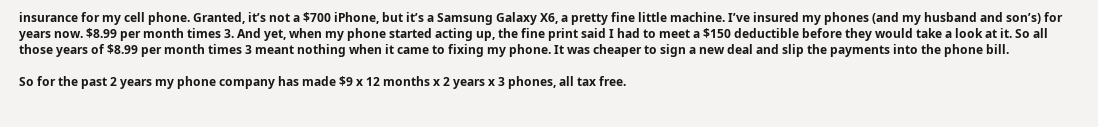insurance for my cell phone. Granted, it’s not a $700 iPhone, but it’s a Samsung Galaxy X6, a pretty fine little machine. I’ve insured my phones (and my husband and son’s) for years now. $8.99 per month times 3. And yet, when my phone started acting up, the fine print said I had to meet a $150 deductible before they would take a look at it. So all those years of $8.99 per month times 3 meant nothing when it came to fixing my phone. It was cheaper to sign a new deal and slip the payments into the phone bill.

So for the past 2 years my phone company has made $9 x 12 months x 2 years x 3 phones, all tax free.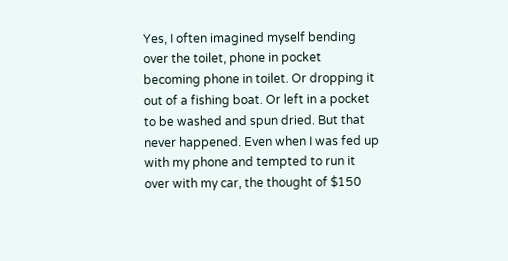Yes, I often imagined myself bending over the toilet, phone in pocket becoming phone in toilet. Or dropping it out of a fishing boat. Or left in a pocket to be washed and spun dried. But that never happened. Even when I was fed up with my phone and tempted to run it over with my car, the thought of $150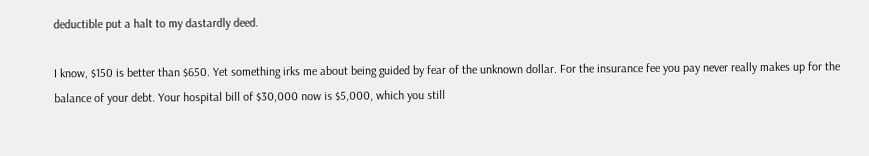deductible put a halt to my dastardly deed.

I know, $150 is better than $650. Yet something irks me about being guided by fear of the unknown dollar. For the insurance fee you pay never really makes up for the balance of your debt. Your hospital bill of $30,000 now is $5,000, which you still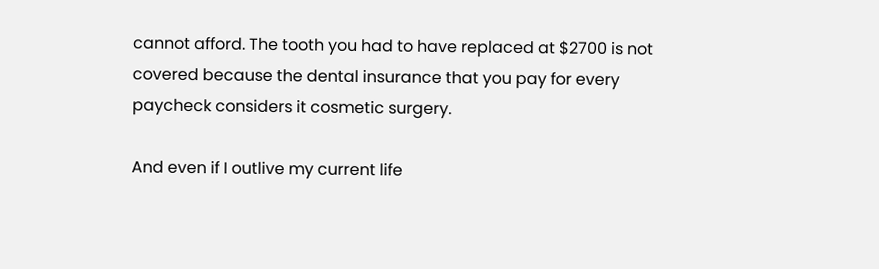cannot afford. The tooth you had to have replaced at $2700 is not covered because the dental insurance that you pay for every paycheck considers it cosmetic surgery.

And even if I outlive my current life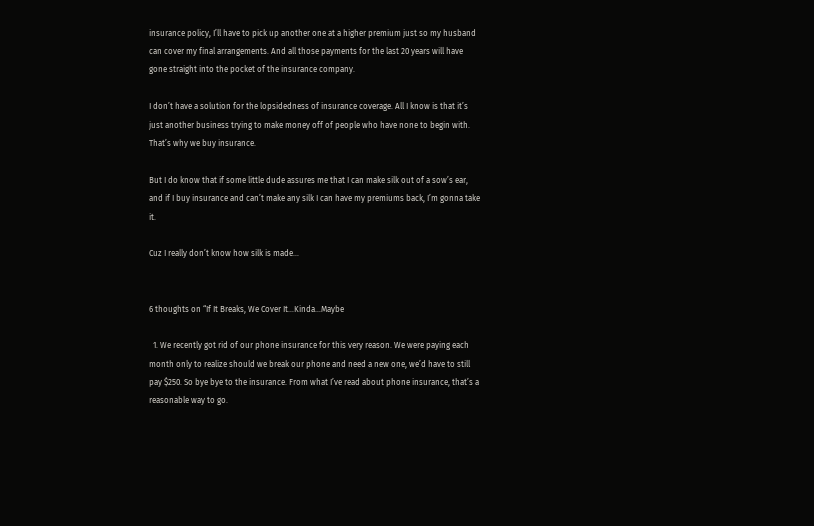insurance policy, I’ll have to pick up another one at a higher premium just so my husband can cover my final arrangements. And all those payments for the last 20 years will have gone straight into the pocket of the insurance company.

I don’t have a solution for the lopsidedness of insurance coverage. All I know is that it’s just another business trying to make money off of people who have none to begin with. That’s why we buy insurance.

But I do know that if some little dude assures me that I can make silk out of a sow’s ear, and if I buy insurance and can’t make any silk I can have my premiums back, I’m gonna take it.

Cuz I really don’t know how silk is made…


6 thoughts on “If It Breaks, We Cover It…Kinda…Maybe

  1. We recently got rid of our phone insurance for this very reason. We were paying each month only to realize should we break our phone and need a new one, we’d have to still pay $250. So bye bye to the insurance. From what I’ve read about phone insurance, that’s a reasonable way to go.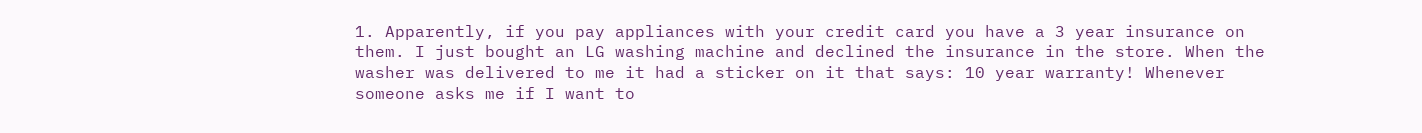1. Apparently, if you pay appliances with your credit card you have a 3 year insurance on them. I just bought an LG washing machine and declined the insurance in the store. When the washer was delivered to me it had a sticker on it that says: 10 year warranty! Whenever someone asks me if I want to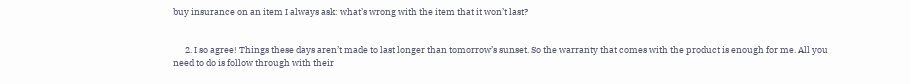buy insurance on an item I always ask: what’s wrong with the item that it won’t last?


      2. I so agree! Things these days aren’t made to last longer than tomorrow’s sunset. So the warranty that comes with the product is enough for me. All you need to do is follow through with their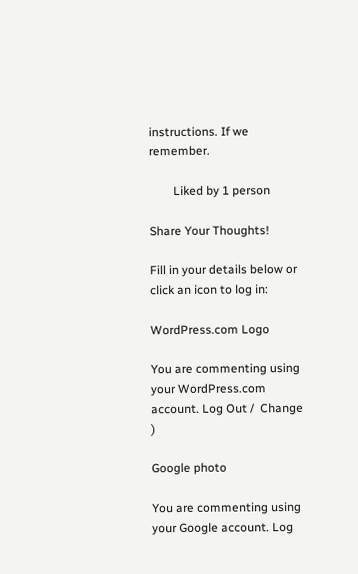instructions. If we remember.

        Liked by 1 person

Share Your Thoughts!

Fill in your details below or click an icon to log in:

WordPress.com Logo

You are commenting using your WordPress.com account. Log Out /  Change )

Google photo

You are commenting using your Google account. Log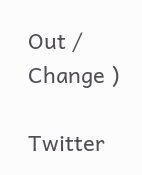Out /  Change )

Twitter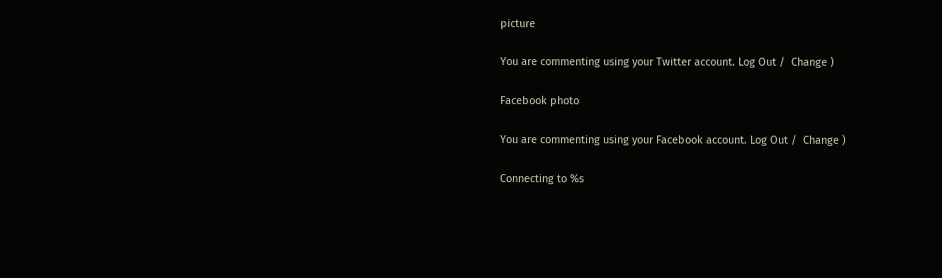picture

You are commenting using your Twitter account. Log Out /  Change )

Facebook photo

You are commenting using your Facebook account. Log Out /  Change )

Connecting to %s